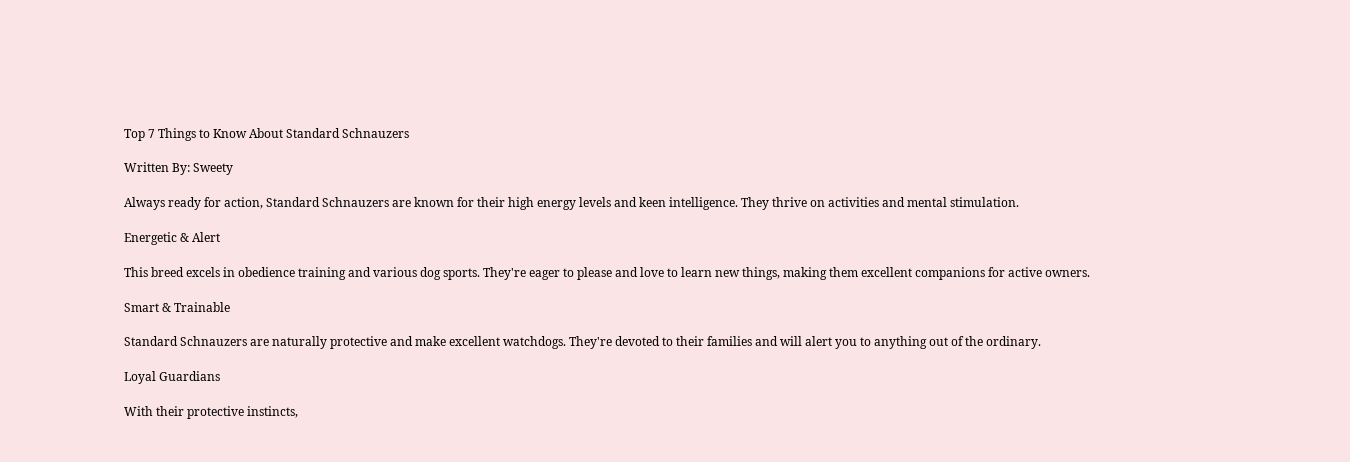Top 7 Things to Know About Standard Schnauzers

Written By: Sweety

Always ready for action, Standard Schnauzers are known for their high energy levels and keen intelligence. They thrive on activities and mental stimulation.

Energetic & Alert

This breed excels in obedience training and various dog sports. They're eager to please and love to learn new things, making them excellent companions for active owners.

Smart & Trainable

Standard Schnauzers are naturally protective and make excellent watchdogs. They're devoted to their families and will alert you to anything out of the ordinary.

Loyal Guardians

With their protective instincts,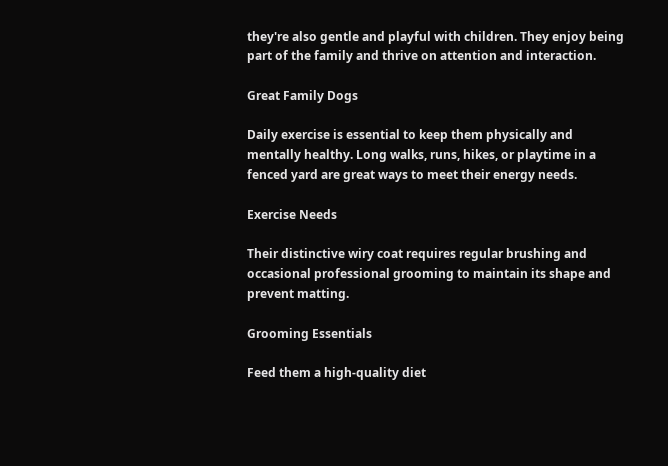they're also gentle and playful with children. They enjoy being part of the family and thrive on attention and interaction.

Great Family Dogs

Daily exercise is essential to keep them physically and mentally healthy. Long walks, runs, hikes, or playtime in a fenced yard are great ways to meet their energy needs.

Exercise Needs

Their distinctive wiry coat requires regular brushing and occasional professional grooming to maintain its shape and prevent matting.

Grooming Essentials

Feed them a high-quality diet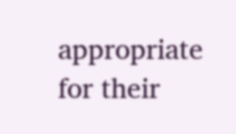appropriate for their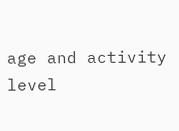age and activity level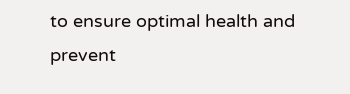to ensure optimal health and prevent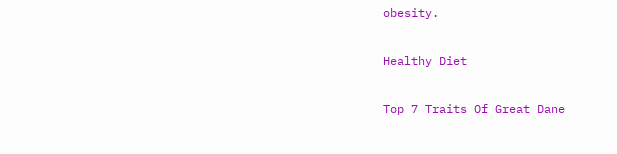obesity.

Healthy Diet

Top 7 Traits Of Great Dane